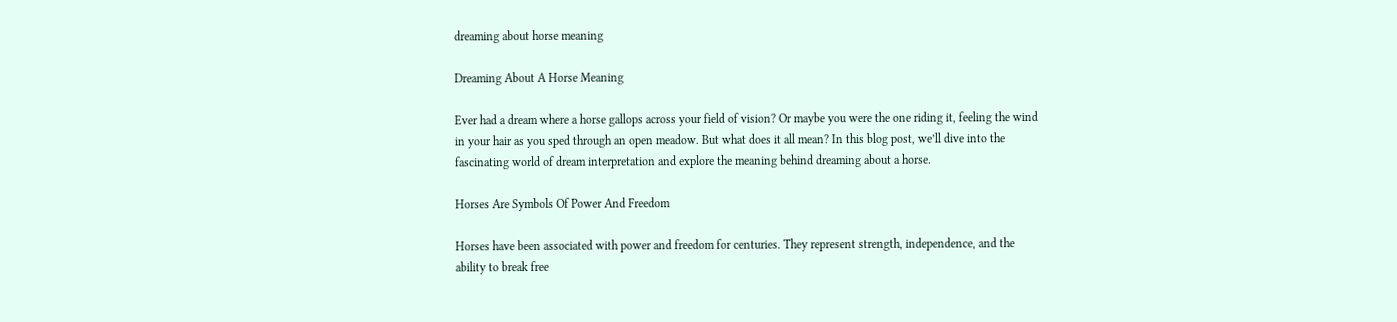dreaming about horse meaning

Dreaming About A Horse Meaning

Ever had a dream where a horse gallops across your field of vision? Or maybe you were the one riding it, feeling the wind in your hair as you sped through an open meadow. But what does it all mean? In this blog post, we’ll dive into the fascinating world of dream interpretation and explore the meaning behind dreaming about a horse.

Horses Are Symbols Of Power And Freedom

Horses have been associated with power and freedom for centuries. They represent strength, independence, and the ability to break free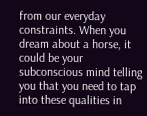from our everyday constraints. When you dream about a horse, it could be your subconscious mind telling you that you need to tap into these qualities in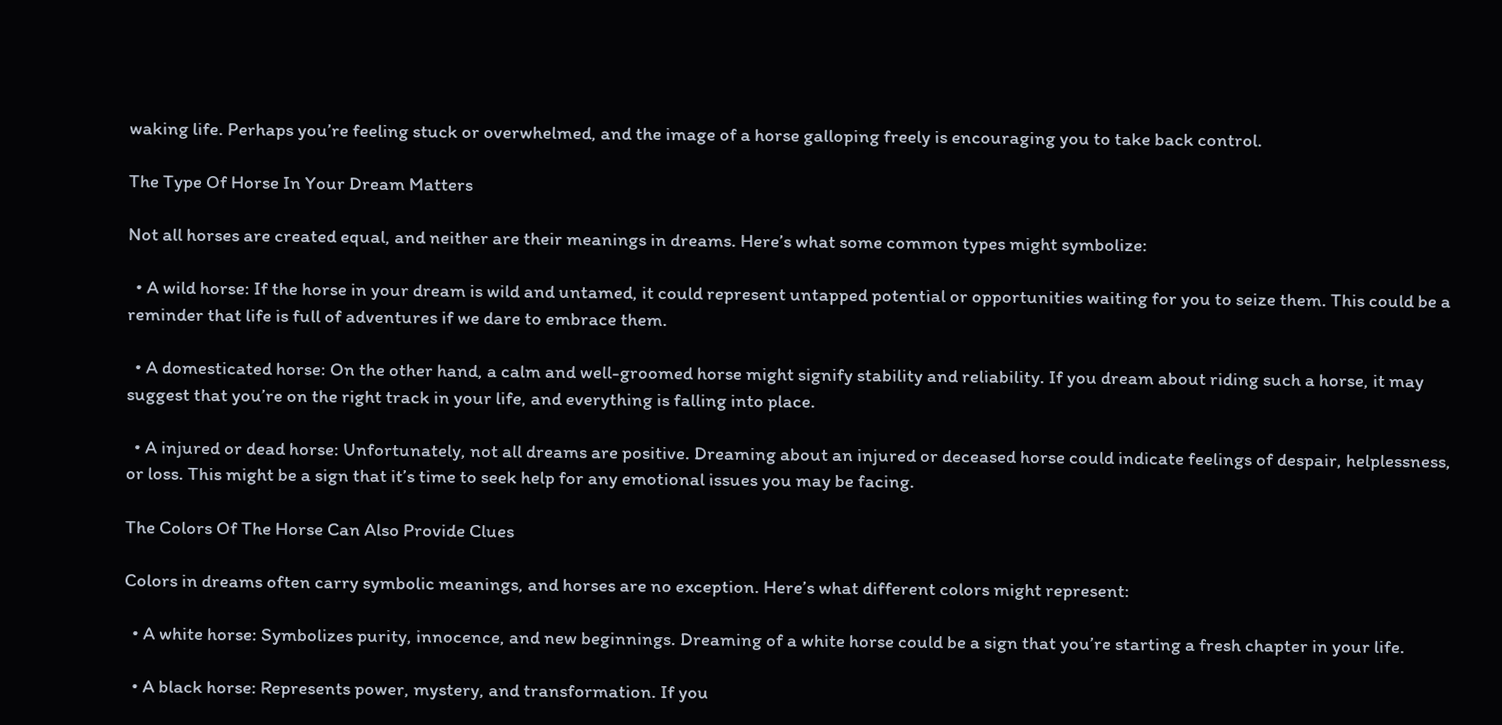waking life. Perhaps you’re feeling stuck or overwhelmed, and the image of a horse galloping freely is encouraging you to take back control.

The Type Of Horse In Your Dream Matters

Not all horses are created equal, and neither are their meanings in dreams. Here’s what some common types might symbolize:

  • A wild horse: If the horse in your dream is wild and untamed, it could represent untapped potential or opportunities waiting for you to seize them. This could be a reminder that life is full of adventures if we dare to embrace them.

  • A domesticated horse: On the other hand, a calm and well-groomed horse might signify stability and reliability. If you dream about riding such a horse, it may suggest that you’re on the right track in your life, and everything is falling into place.

  • A injured or dead horse: Unfortunately, not all dreams are positive. Dreaming about an injured or deceased horse could indicate feelings of despair, helplessness, or loss. This might be a sign that it’s time to seek help for any emotional issues you may be facing.

The Colors Of The Horse Can Also Provide Clues

Colors in dreams often carry symbolic meanings, and horses are no exception. Here’s what different colors might represent:

  • A white horse: Symbolizes purity, innocence, and new beginnings. Dreaming of a white horse could be a sign that you’re starting a fresh chapter in your life.

  • A black horse: Represents power, mystery, and transformation. If you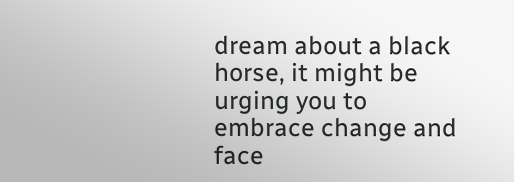dream about a black horse, it might be urging you to embrace change and face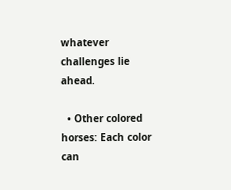whatever challenges lie ahead.

  • Other colored horses: Each color can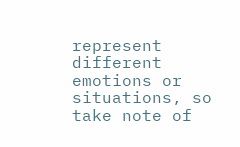represent different emotions or situations, so take note of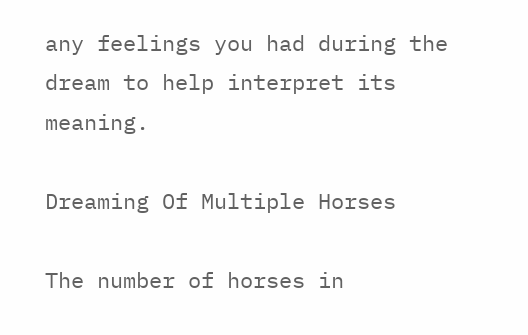any feelings you had during the dream to help interpret its meaning.

Dreaming Of Multiple Horses

The number of horses in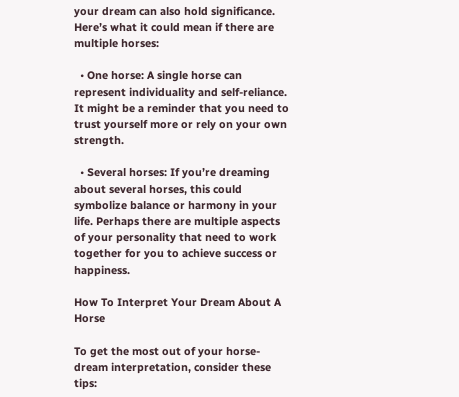your dream can also hold significance. Here’s what it could mean if there are multiple horses:

  • One horse: A single horse can represent individuality and self-reliance. It might be a reminder that you need to trust yourself more or rely on your own strength.

  • Several horses: If you’re dreaming about several horses, this could symbolize balance or harmony in your life. Perhaps there are multiple aspects of your personality that need to work together for you to achieve success or happiness.

How To Interpret Your Dream About A Horse

To get the most out of your horse-dream interpretation, consider these tips: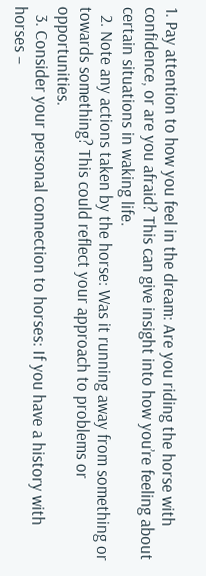1. Pay attention to how you feel in the dream: Are you riding the horse with confidence, or are you afraid? This can give insight into how you’re feeling about certain situations in waking life.
  2. Note any actions taken by the horse: Was it running away from something or towards something? This could reflect your approach to problems or opportunities.
  3. Consider your personal connection to horses: If you have a history with horses –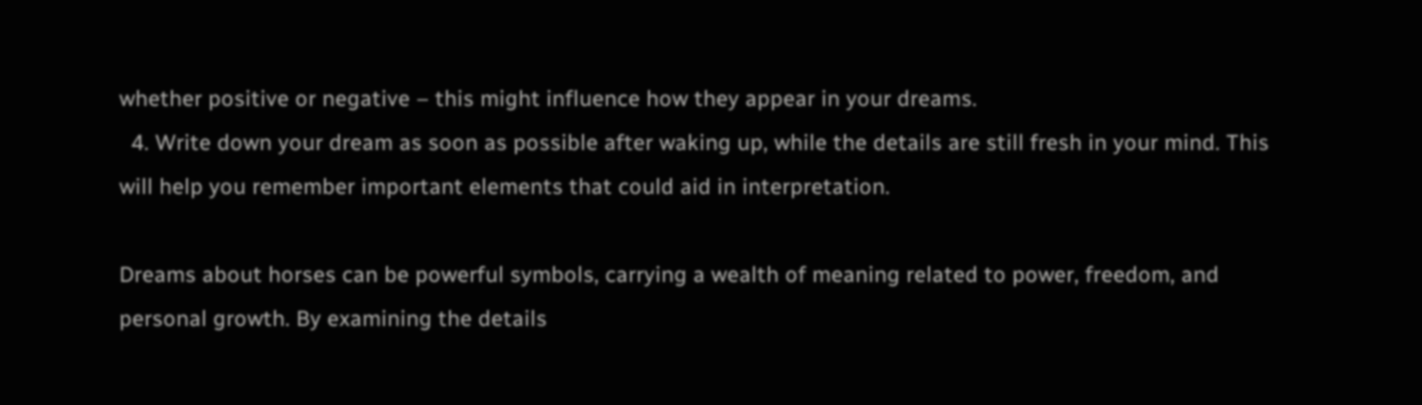whether positive or negative – this might influence how they appear in your dreams.
  4. Write down your dream as soon as possible after waking up, while the details are still fresh in your mind. This will help you remember important elements that could aid in interpretation.

Dreams about horses can be powerful symbols, carrying a wealth of meaning related to power, freedom, and personal growth. By examining the details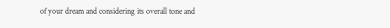of your dream and considering its overall tone and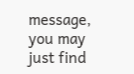message, you may just find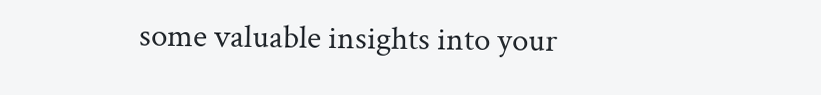some valuable insights into your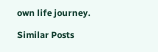own life journey.

Similar Posts